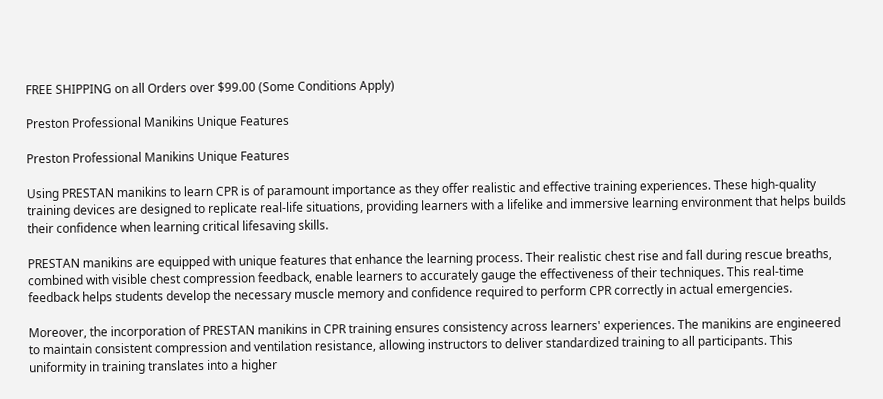FREE SHIPPING on all Orders over $99.00 (Some Conditions Apply)

Preston Professional Manikins Unique Features

Preston Professional Manikins Unique Features

Using PRESTAN manikins to learn CPR is of paramount importance as they offer realistic and effective training experiences. These high-quality training devices are designed to replicate real-life situations, providing learners with a lifelike and immersive learning environment that helps builds their confidence when learning critical lifesaving skills.

PRESTAN manikins are equipped with unique features that enhance the learning process. Their realistic chest rise and fall during rescue breaths, combined with visible chest compression feedback, enable learners to accurately gauge the effectiveness of their techniques. This real-time feedback helps students develop the necessary muscle memory and confidence required to perform CPR correctly in actual emergencies.

Moreover, the incorporation of PRESTAN manikins in CPR training ensures consistency across learners' experiences. The manikins are engineered to maintain consistent compression and ventilation resistance, allowing instructors to deliver standardized training to all participants. This uniformity in training translates into a higher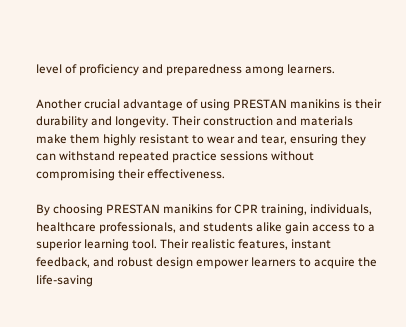level of proficiency and preparedness among learners.

Another crucial advantage of using PRESTAN manikins is their durability and longevity. Their construction and materials make them highly resistant to wear and tear, ensuring they can withstand repeated practice sessions without compromising their effectiveness.

By choosing PRESTAN manikins for CPR training, individuals, healthcare professionals, and students alike gain access to a superior learning tool. Their realistic features, instant feedback, and robust design empower learners to acquire the life-saving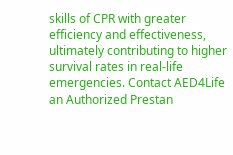skills of CPR with greater efficiency and effectiveness, ultimately contributing to higher survival rates in real-life emergencies. Contact AED4Life an Authorized Prestan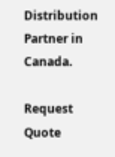Distribution Partner in Canada.

Request Quote